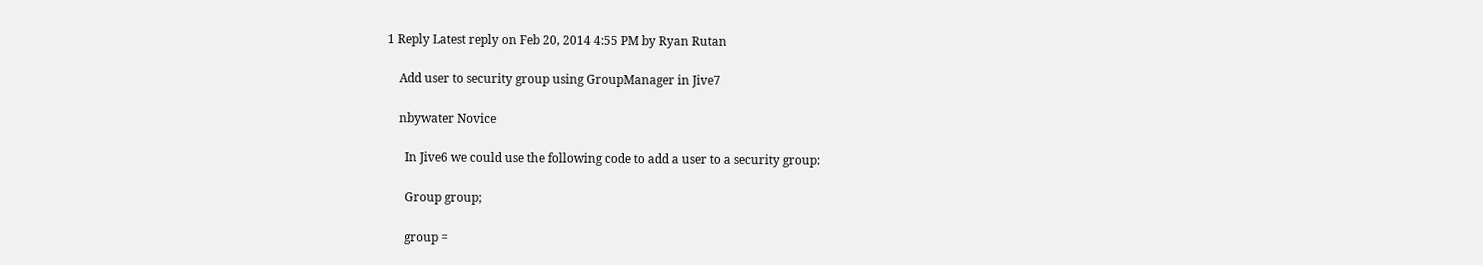1 Reply Latest reply on Feb 20, 2014 4:55 PM by Ryan Rutan

    Add user to security group using GroupManager in Jive7

    nbywater Novice

      In Jive6 we could use the following code to add a user to a security group:

      Group group;

      group =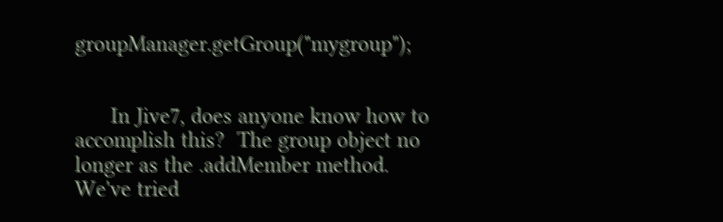groupManager.getGroup("mygroup");


      In Jive7, does anyone know how to accomplish this?  The group object no longer as the .addMember method.  We've tried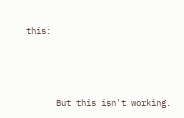this:




      But this isn't working.